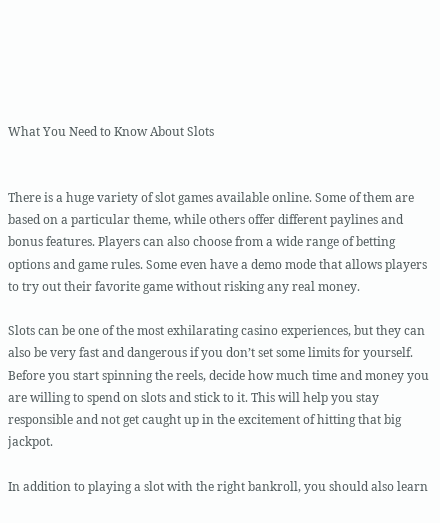What You Need to Know About Slots


There is a huge variety of slot games available online. Some of them are based on a particular theme, while others offer different paylines and bonus features. Players can also choose from a wide range of betting options and game rules. Some even have a demo mode that allows players to try out their favorite game without risking any real money.

Slots can be one of the most exhilarating casino experiences, but they can also be very fast and dangerous if you don’t set some limits for yourself. Before you start spinning the reels, decide how much time and money you are willing to spend on slots and stick to it. This will help you stay responsible and not get caught up in the excitement of hitting that big jackpot.

In addition to playing a slot with the right bankroll, you should also learn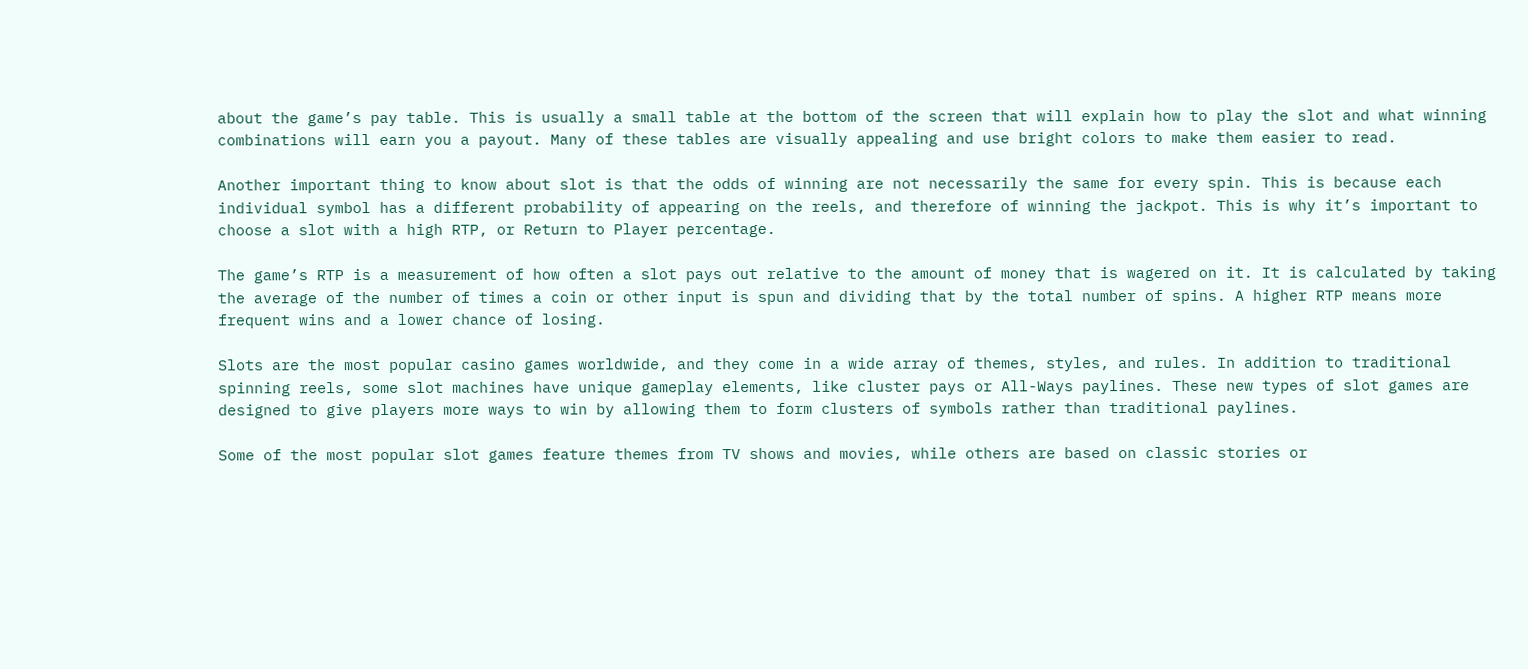about the game’s pay table. This is usually a small table at the bottom of the screen that will explain how to play the slot and what winning combinations will earn you a payout. Many of these tables are visually appealing and use bright colors to make them easier to read.

Another important thing to know about slot is that the odds of winning are not necessarily the same for every spin. This is because each individual symbol has a different probability of appearing on the reels, and therefore of winning the jackpot. This is why it’s important to choose a slot with a high RTP, or Return to Player percentage.

The game’s RTP is a measurement of how often a slot pays out relative to the amount of money that is wagered on it. It is calculated by taking the average of the number of times a coin or other input is spun and dividing that by the total number of spins. A higher RTP means more frequent wins and a lower chance of losing.

Slots are the most popular casino games worldwide, and they come in a wide array of themes, styles, and rules. In addition to traditional spinning reels, some slot machines have unique gameplay elements, like cluster pays or All-Ways paylines. These new types of slot games are designed to give players more ways to win by allowing them to form clusters of symbols rather than traditional paylines.

Some of the most popular slot games feature themes from TV shows and movies, while others are based on classic stories or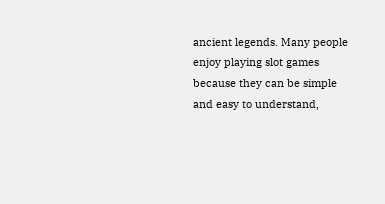ancient legends. Many people enjoy playing slot games because they can be simple and easy to understand,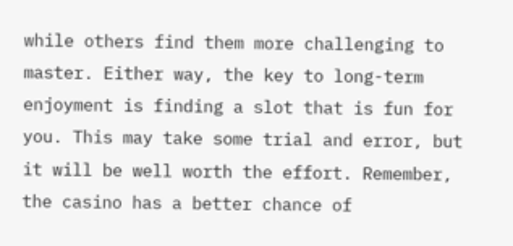while others find them more challenging to master. Either way, the key to long-term enjoyment is finding a slot that is fun for you. This may take some trial and error, but it will be well worth the effort. Remember, the casino has a better chance of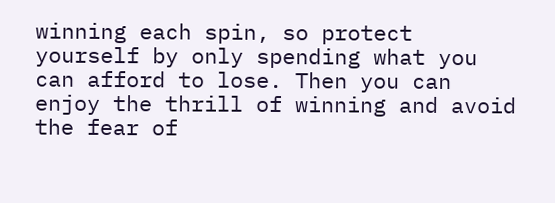winning each spin, so protect yourself by only spending what you can afford to lose. Then you can enjoy the thrill of winning and avoid the fear of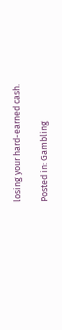losing your hard-earned cash.

Posted in: Gambling